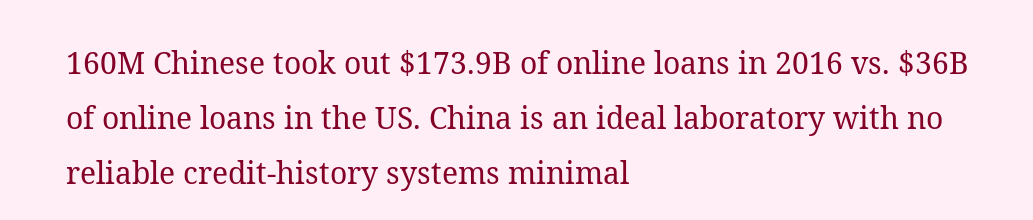160M Chinese took out $173.9B of online loans in 2016 vs. $36B of online loans in the US. China is an ideal laboratory with no reliable credit-history systems minimal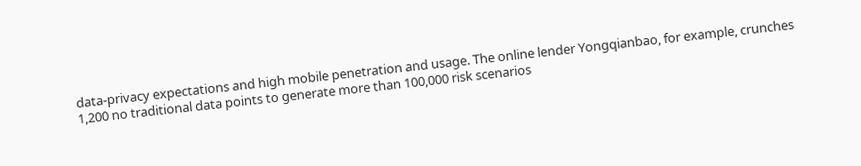data-privacy expectations and high mobile penetration and usage. The online lender Yongqianbao, for example, crunches 1,200 no traditional data points to generate more than 100,000 risk scenarios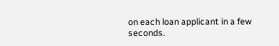on each loan applicant in a few seconds.